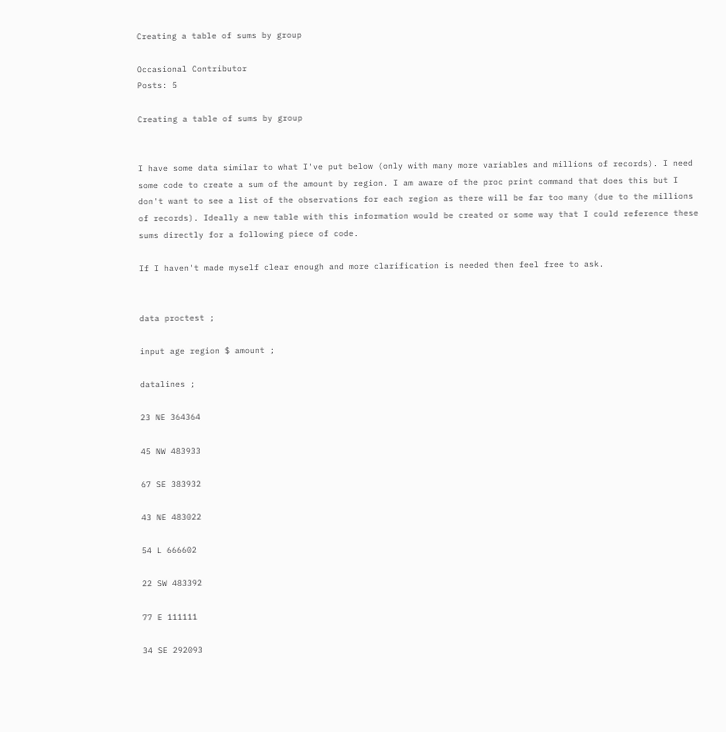Creating a table of sums by group

Occasional Contributor
Posts: 5

Creating a table of sums by group


I have some data similar to what I've put below (only with many more variables and millions of records). I need some code to create a sum of the amount by region. I am aware of the proc print command that does this but I don't want to see a list of the observations for each region as there will be far too many (due to the millions of records). Ideally a new table with this information would be created or some way that I could reference these sums directly for a following piece of code.

If I haven't made myself clear enough and more clarification is needed then feel free to ask.


data proctest ;

input age region $ amount ;

datalines ;

23 NE 364364

45 NW 483933

67 SE 383932

43 NE 483022

54 L 666602

22 SW 483392

77 E 111111

34 SE 292093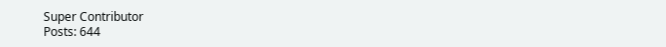Super Contributor
Posts: 644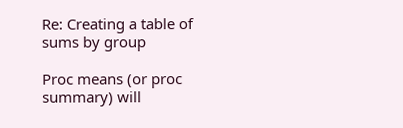Re: Creating a table of sums by group

Proc means (or proc summary) will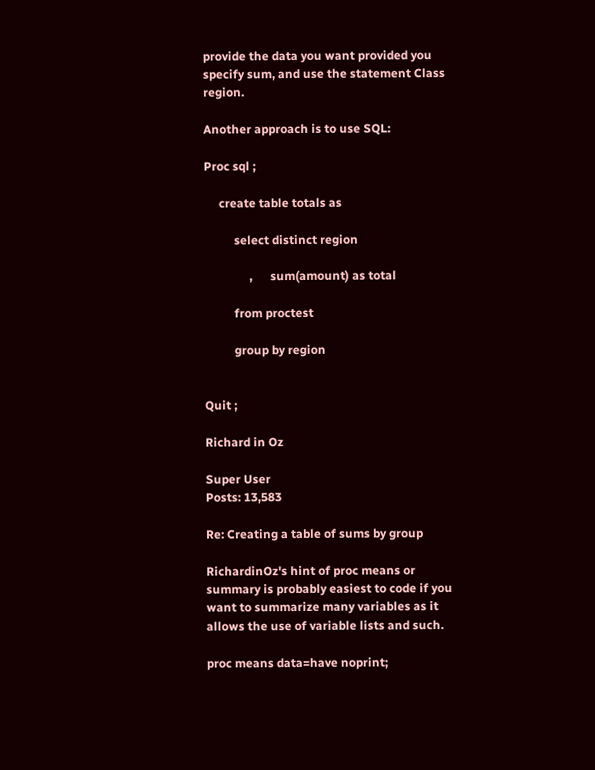provide the data you want provided you specify sum, and use the statement Class region.

Another approach is to use SQL:

Proc sql ;

     create table totals as

          select distinct region

               ,      sum(amount) as total

          from proctest

          group by region


Quit ;

Richard in Oz

Super User
Posts: 13,583

Re: Creating a table of sums by group

RichardinOz's hint of proc means or summary is probably easiest to code if you want to summarize many variables as it allows the use of variable lists and such.

proc means data=have noprint;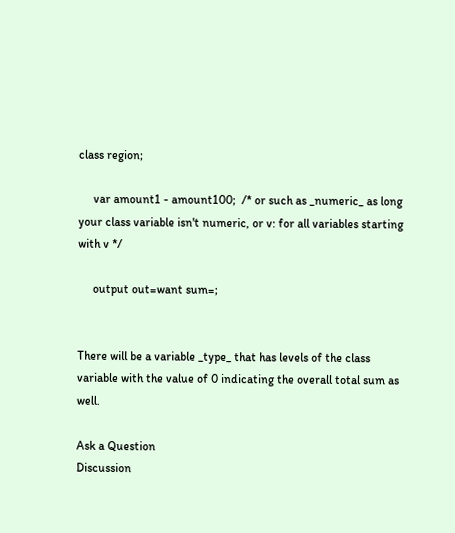class region;

     var amount1 - amount100;  /* or such as _numeric_ as long your class variable isn't numeric, or v: for all variables starting with v */

     output out=want sum=;


There will be a variable _type_ that has levels of the class variable with the value of 0 indicating the overall total sum as well.

Ask a Question
Discussion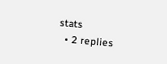stats
  • 2 replies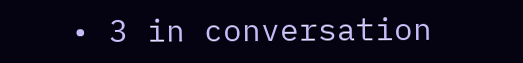• 3 in conversation